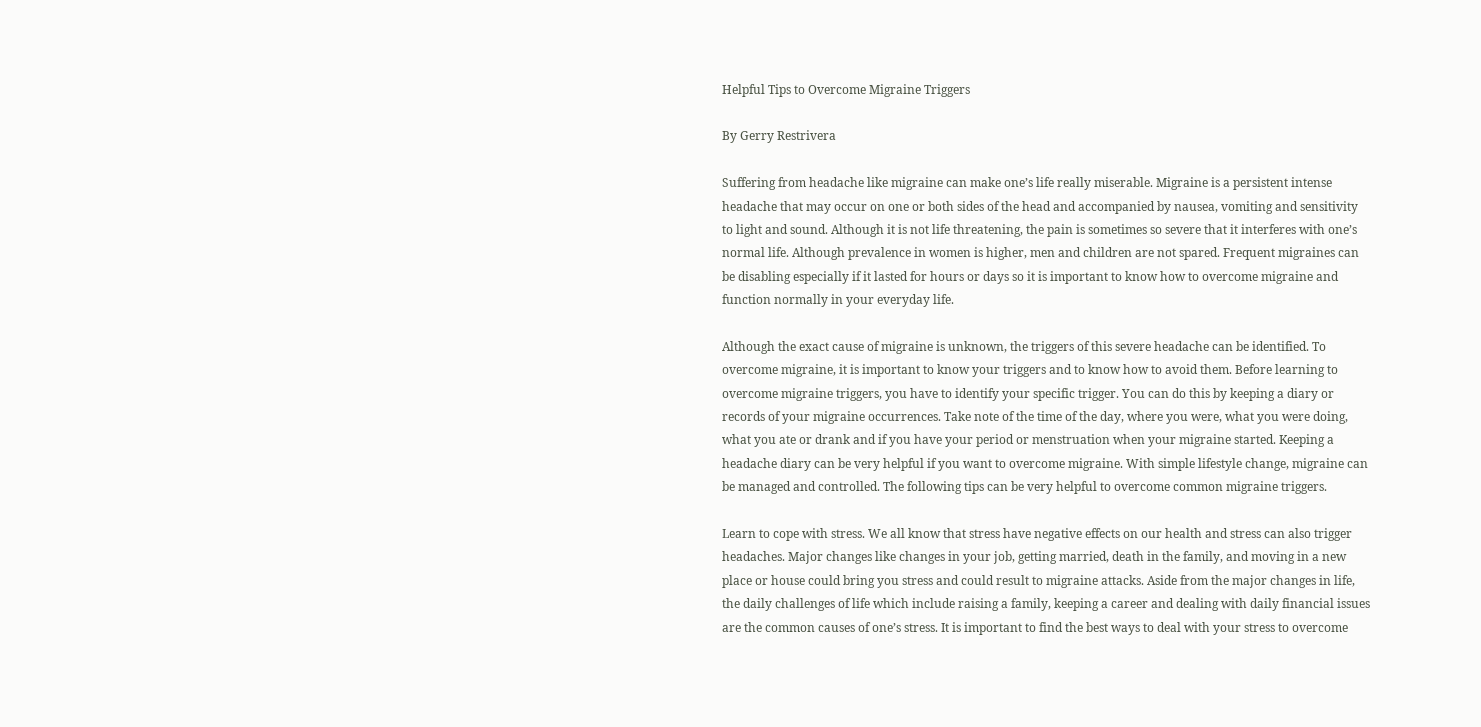Helpful Tips to Overcome Migraine Triggers

By Gerry Restrivera

Suffering from headache like migraine can make one’s life really miserable. Migraine is a persistent intense headache that may occur on one or both sides of the head and accompanied by nausea, vomiting and sensitivity to light and sound. Although it is not life threatening, the pain is sometimes so severe that it interferes with one’s normal life. Although prevalence in women is higher, men and children are not spared. Frequent migraines can be disabling especially if it lasted for hours or days so it is important to know how to overcome migraine and function normally in your everyday life.

Although the exact cause of migraine is unknown, the triggers of this severe headache can be identified. To overcome migraine, it is important to know your triggers and to know how to avoid them. Before learning to overcome migraine triggers, you have to identify your specific trigger. You can do this by keeping a diary or records of your migraine occurrences. Take note of the time of the day, where you were, what you were doing, what you ate or drank and if you have your period or menstruation when your migraine started. Keeping a headache diary can be very helpful if you want to overcome migraine. With simple lifestyle change, migraine can be managed and controlled. The following tips can be very helpful to overcome common migraine triggers.

Learn to cope with stress. We all know that stress have negative effects on our health and stress can also trigger headaches. Major changes like changes in your job, getting married, death in the family, and moving in a new place or house could bring you stress and could result to migraine attacks. Aside from the major changes in life, the daily challenges of life which include raising a family, keeping a career and dealing with daily financial issues are the common causes of one’s stress. It is important to find the best ways to deal with your stress to overcome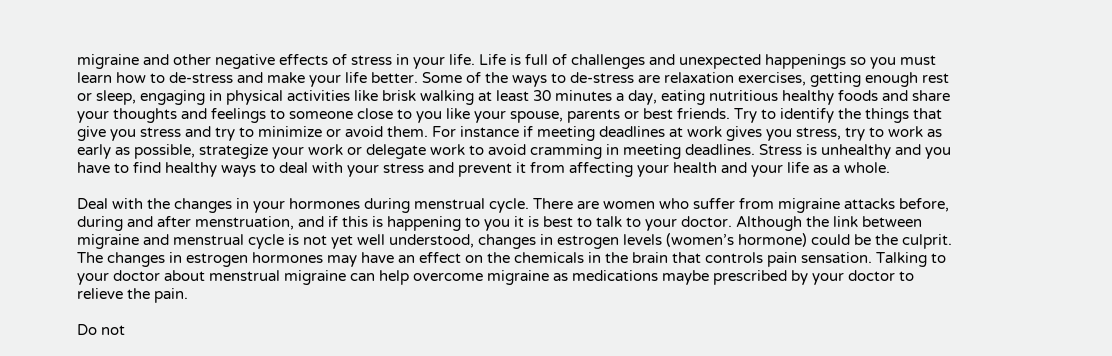migraine and other negative effects of stress in your life. Life is full of challenges and unexpected happenings so you must learn how to de-stress and make your life better. Some of the ways to de-stress are relaxation exercises, getting enough rest or sleep, engaging in physical activities like brisk walking at least 30 minutes a day, eating nutritious healthy foods and share your thoughts and feelings to someone close to you like your spouse, parents or best friends. Try to identify the things that give you stress and try to minimize or avoid them. For instance if meeting deadlines at work gives you stress, try to work as early as possible, strategize your work or delegate work to avoid cramming in meeting deadlines. Stress is unhealthy and you have to find healthy ways to deal with your stress and prevent it from affecting your health and your life as a whole.

Deal with the changes in your hormones during menstrual cycle. There are women who suffer from migraine attacks before, during and after menstruation, and if this is happening to you it is best to talk to your doctor. Although the link between migraine and menstrual cycle is not yet well understood, changes in estrogen levels (women’s hormone) could be the culprit. The changes in estrogen hormones may have an effect on the chemicals in the brain that controls pain sensation. Talking to your doctor about menstrual migraine can help overcome migraine as medications maybe prescribed by your doctor to relieve the pain.

Do not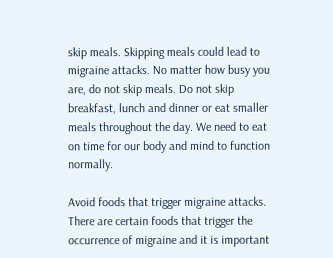skip meals. Skipping meals could lead to migraine attacks. No matter how busy you are, do not skip meals. Do not skip breakfast, lunch and dinner or eat smaller meals throughout the day. We need to eat on time for our body and mind to function normally.

Avoid foods that trigger migraine attacks. There are certain foods that trigger the occurrence of migraine and it is important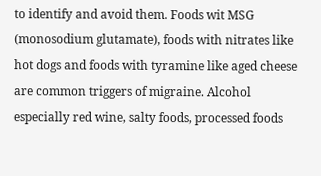to identify and avoid them. Foods wit MSG (monosodium glutamate), foods with nitrates like hot dogs and foods with tyramine like aged cheese are common triggers of migraine. Alcohol especially red wine, salty foods, processed foods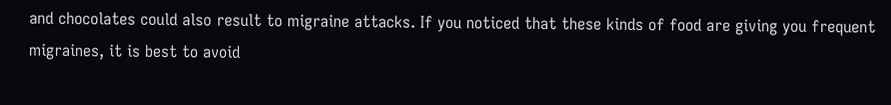and chocolates could also result to migraine attacks. If you noticed that these kinds of food are giving you frequent migraines, it is best to avoid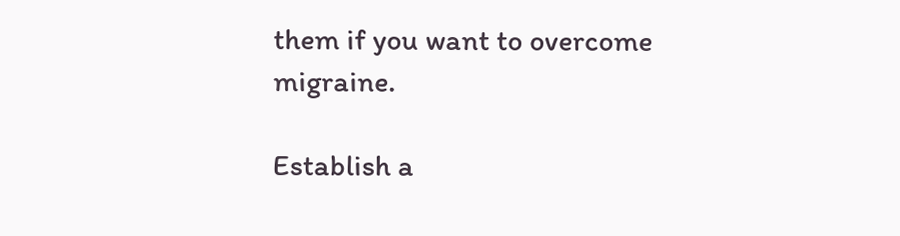them if you want to overcome migraine.

Establish a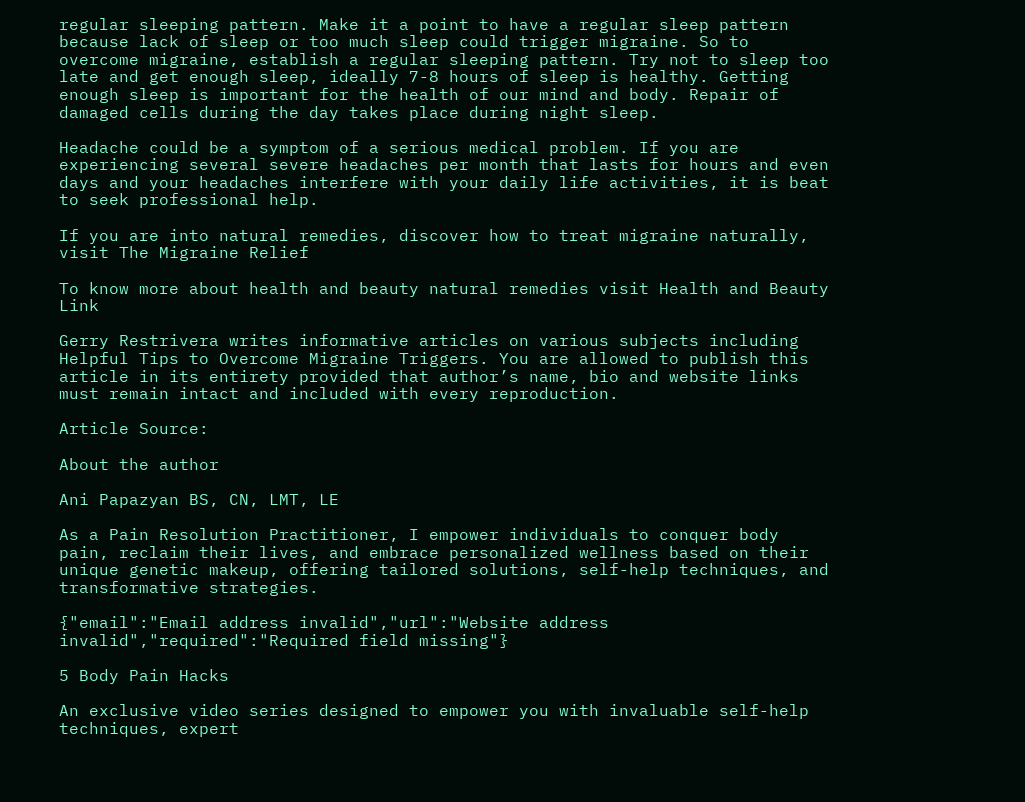regular sleeping pattern. Make it a point to have a regular sleep pattern because lack of sleep or too much sleep could trigger migraine. So to overcome migraine, establish a regular sleeping pattern. Try not to sleep too late and get enough sleep, ideally 7-8 hours of sleep is healthy. Getting enough sleep is important for the health of our mind and body. Repair of damaged cells during the day takes place during night sleep.

Headache could be a symptom of a serious medical problem. If you are experiencing several severe headaches per month that lasts for hours and even days and your headaches interfere with your daily life activities, it is beat to seek professional help.

If you are into natural remedies, discover how to treat migraine naturally, visit The Migraine Relief

To know more about health and beauty natural remedies visit Health and Beauty Link

Gerry Restrivera writes informative articles on various subjects including Helpful Tips to Overcome Migraine Triggers. You are allowed to publish this article in its entirety provided that author’s name, bio and website links must remain intact and included with every reproduction.

Article Source:

About the author

Ani Papazyan BS, CN, LMT, LE

As a Pain Resolution Practitioner, I empower individuals to conquer body pain, reclaim their lives, and embrace personalized wellness based on their unique genetic makeup, offering tailored solutions, self-help techniques, and transformative strategies.

{"email":"Email address invalid","url":"Website address invalid","required":"Required field missing"}

5 Body Pain Hacks

An exclusive video series designed to empower you with invaluable self-help techniques, expert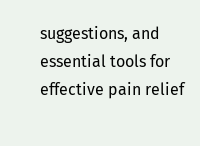suggestions, and essential tools for effective pain relief